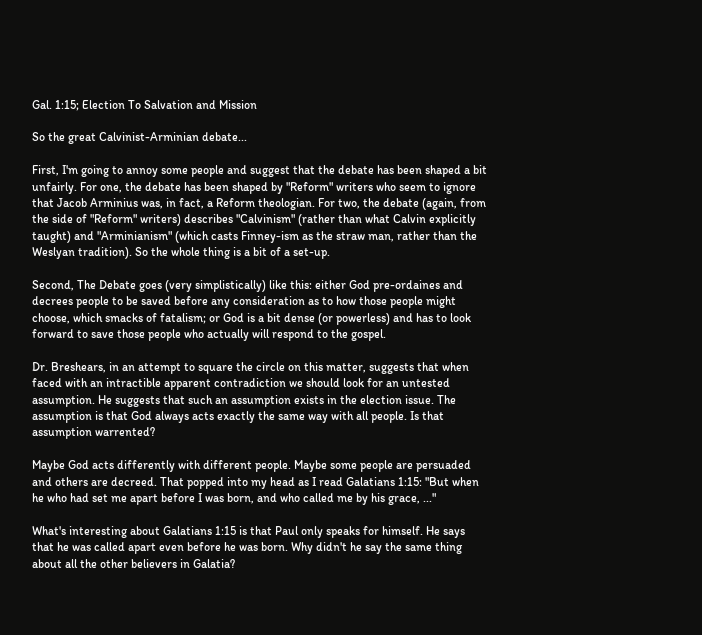Gal. 1:15; Election To Salvation and Mission

So the great Calvinist-Arminian debate...

First, I'm going to annoy some people and suggest that the debate has been shaped a bit unfairly. For one, the debate has been shaped by "Reform" writers who seem to ignore that Jacob Arminius was, in fact, a Reform theologian. For two, the debate (again, from the side of "Reform" writers) describes "Calvinism" (rather than what Calvin explicitly taught) and "Arminianism" (which casts Finney-ism as the straw man, rather than the Weslyan tradition). So the whole thing is a bit of a set-up.

Second, The Debate goes (very simplistically) like this: either God pre-ordaines and decrees people to be saved before any consideration as to how those people might choose, which smacks of fatalism; or God is a bit dense (or powerless) and has to look forward to save those people who actually will respond to the gospel.

Dr. Breshears, in an attempt to square the circle on this matter, suggests that when faced with an intractible apparent contradiction we should look for an untested assumption. He suggests that such an assumption exists in the election issue. The assumption is that God always acts exactly the same way with all people. Is that assumption warrented?

Maybe God acts differently with different people. Maybe some people are persuaded and others are decreed. That popped into my head as I read Galatians 1:15: "But when he who had set me apart before I was born, and who called me by his grace, ..."

What's interesting about Galatians 1:15 is that Paul only speaks for himself. He says that he was called apart even before he was born. Why didn't he say the same thing about all the other believers in Galatia?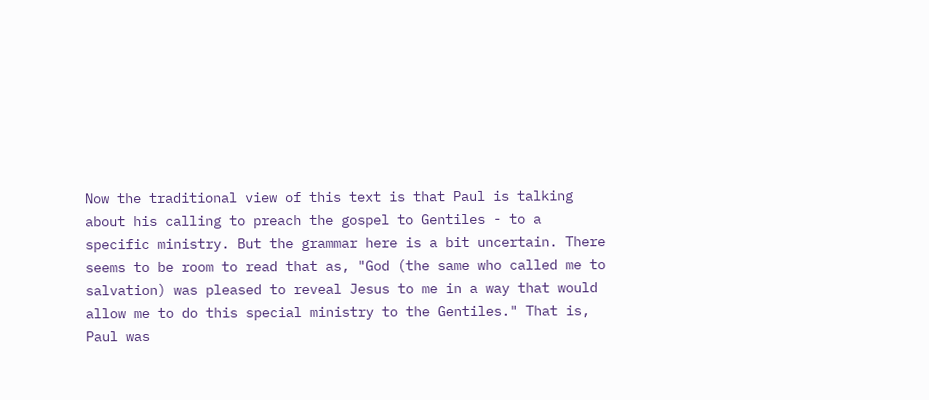Now the traditional view of this text is that Paul is talking about his calling to preach the gospel to Gentiles - to a specific ministry. But the grammar here is a bit uncertain. There seems to be room to read that as, "God (the same who called me to salvation) was pleased to reveal Jesus to me in a way that would allow me to do this special ministry to the Gentiles." That is, Paul was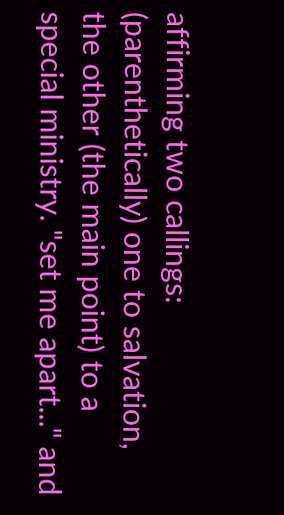affirming two callings: (parenthetically) one to salvation, the other (the main point) to a special ministry. "set me apart..." and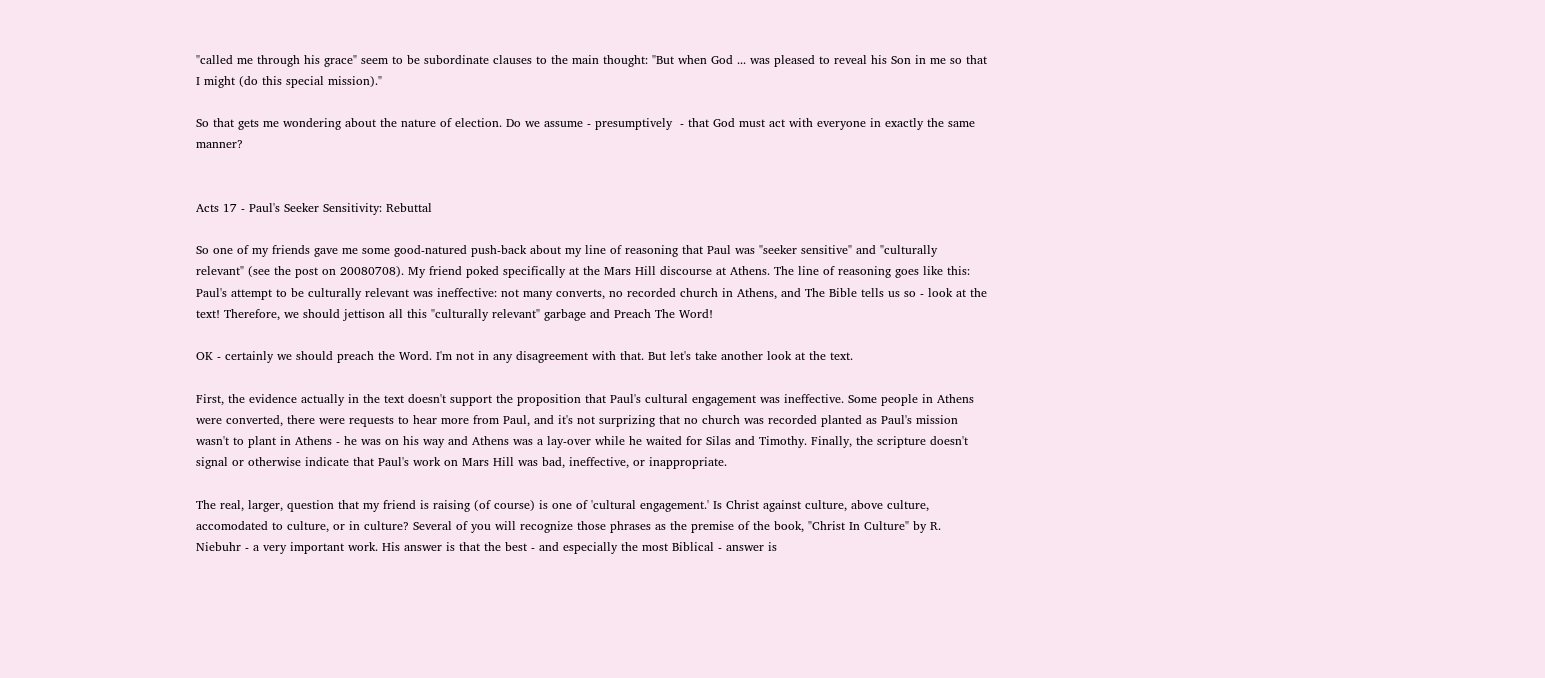"called me through his grace" seem to be subordinate clauses to the main thought: "But when God ... was pleased to reveal his Son in me so that I might (do this special mission)."

So that gets me wondering about the nature of election. Do we assume - presumptively  - that God must act with everyone in exactly the same manner?


Acts 17 - Paul's Seeker Sensitivity: Rebuttal

So one of my friends gave me some good-natured push-back about my line of reasoning that Paul was "seeker sensitive" and "culturally relevant" (see the post on 20080708). My friend poked specifically at the Mars Hill discourse at Athens. The line of reasoning goes like this: Paul's attempt to be culturally relevant was ineffective: not many converts, no recorded church in Athens, and The Bible tells us so - look at the text! Therefore, we should jettison all this "culturally relevant" garbage and Preach The Word!

OK - certainly we should preach the Word. I'm not in any disagreement with that. But let's take another look at the text.

First, the evidence actually in the text doesn't support the proposition that Paul's cultural engagement was ineffective. Some people in Athens were converted, there were requests to hear more from Paul, and it's not surprizing that no church was recorded planted as Paul's mission wasn't to plant in Athens - he was on his way and Athens was a lay-over while he waited for Silas and Timothy. Finally, the scripture doesn't signal or otherwise indicate that Paul's work on Mars Hill was bad, ineffective, or inappropriate.

The real, larger, question that my friend is raising (of course) is one of 'cultural engagement.' Is Christ against culture, above culture, accomodated to culture, or in culture? Several of you will recognize those phrases as the premise of the book, "Christ In Culture" by R. Niebuhr - a very important work. His answer is that the best - and especially the most Biblical - answer is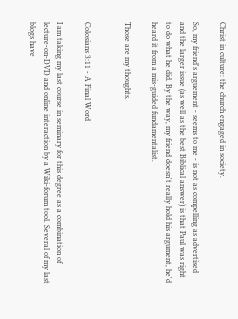Christ in culture: the church engaged in society.

So, my friend's arguement - seems to me - is not as compelling as advertised and the larger issue (as well as the best Biblical answer) is that Paul was right to do what he did. By the way, my friend doesn't really hold his argument, he'd heard it from a mis-guided fundamentalist.

Those are my thoughts.


Colosians 3:11 - A Final Word

I am taking my last course in seminary for this degree as a combination of lecture-on-DVD and online interaction by a Wiki-forum tool. Several of my last blogs have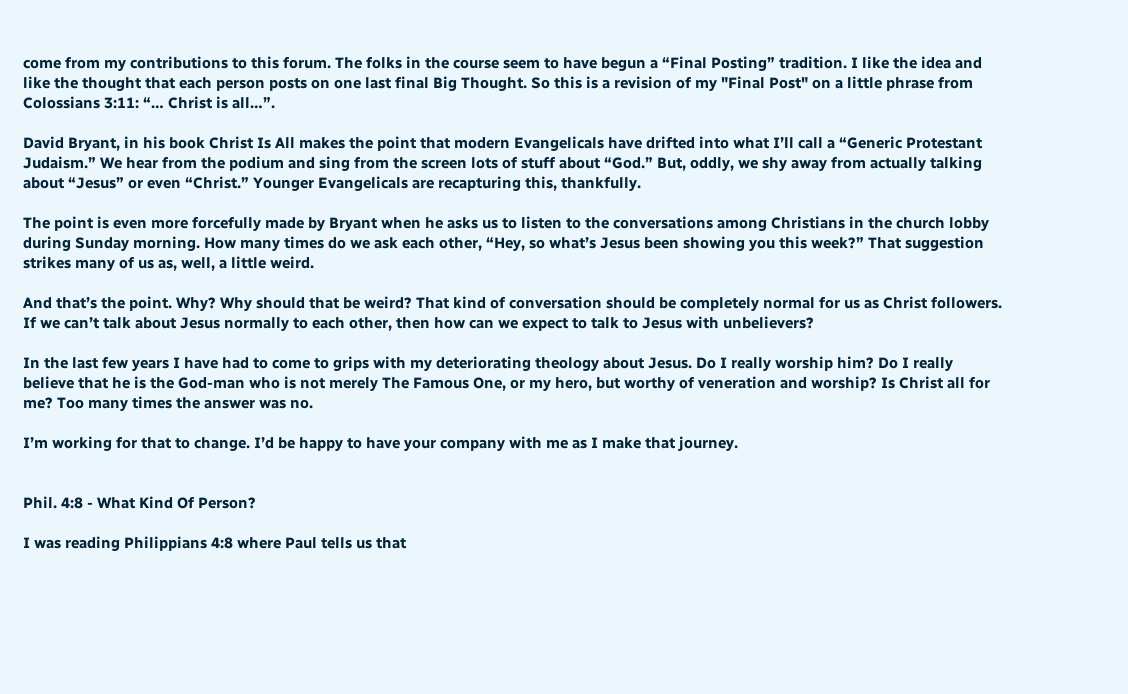come from my contributions to this forum. The folks in the course seem to have begun a “Final Posting” tradition. I like the idea and like the thought that each person posts on one last final Big Thought. So this is a revision of my "Final Post" on a little phrase from Colossians 3:11: “… Christ is all…”.

David Bryant, in his book Christ Is All makes the point that modern Evangelicals have drifted into what I’ll call a “Generic Protestant Judaism.” We hear from the podium and sing from the screen lots of stuff about “God.” But, oddly, we shy away from actually talking about “Jesus” or even “Christ.” Younger Evangelicals are recapturing this, thankfully.

The point is even more forcefully made by Bryant when he asks us to listen to the conversations among Christians in the church lobby during Sunday morning. How many times do we ask each other, “Hey, so what’s Jesus been showing you this week?” That suggestion strikes many of us as, well, a little weird.

And that’s the point. Why? Why should that be weird? That kind of conversation should be completely normal for us as Christ followers. If we can’t talk about Jesus normally to each other, then how can we expect to talk to Jesus with unbelievers?

In the last few years I have had to come to grips with my deteriorating theology about Jesus. Do I really worship him? Do I really believe that he is the God-man who is not merely The Famous One, or my hero, but worthy of veneration and worship? Is Christ all for me? Too many times the answer was no.

I’m working for that to change. I’d be happy to have your company with me as I make that journey.


Phil. 4:8 - What Kind Of Person?

I was reading Philippians 4:8 where Paul tells us that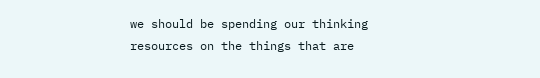we should be spending our thinking resources on the things that are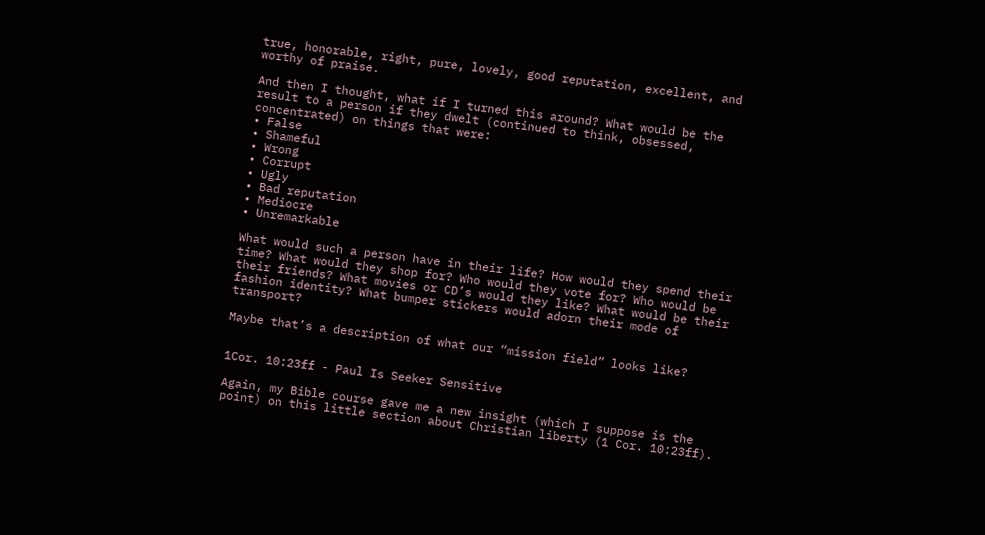true, honorable, right, pure, lovely, good reputation, excellent, and worthy of praise.

And then I thought, what if I turned this around? What would be the result to a person if they dwelt (continued to think, obsessed, concentrated) on things that were:
• False
• Shameful
• Wrong
• Corrupt
• Ugly
• Bad reputation
• Mediocre
• Unremarkable

What would such a person have in their life? How would they spend their time? What would they shop for? Who would they vote for? Who would be their friends? What movies or CD’s would they like? What would be their fashion identity? What bumper stickers would adorn their mode of transport?

Maybe that’s a description of what our “mission field” looks like?


1Cor. 10:23ff - Paul Is Seeker Sensitive

Again, my Bible course gave me a new insight (which I suppose is the point) on this little section about Christian liberty (1 Cor. 10:23ff).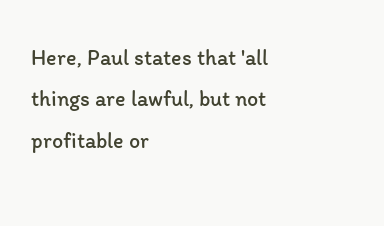Here, Paul states that 'all things are lawful, but not profitable or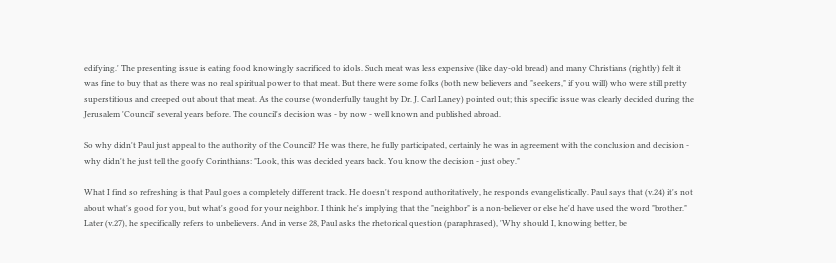edifying.' The presenting issue is eating food knowingly sacrificed to idols. Such meat was less expensive (like day-old bread) and many Christians (rightly) felt it was fine to buy that as there was no real spiritual power to that meat. But there were some folks (both new believers and "seekers," if you will) who were still pretty superstitious and creeped out about that meat. As the course (wonderfully taught by Dr. J. Carl Laney) pointed out; this specific issue was clearly decided during the Jerusalem 'Council' several years before. The council's decision was - by now - well known and published abroad.

So why didn't Paul just appeal to the authority of the Council? He was there, he fully participated, certainly he was in agreement with the conclusion and decision - why didn't he just tell the goofy Corinthians: "Look, this was decided years back. You know the decision - just obey."

What I find so refreshing is that Paul goes a completely different track. He doesn't respond authoritatively, he responds evangelistically. Paul says that (v.24) it's not about what's good for you, but what's good for your neighbor. I think he's implying that the "neighbor" is a non-believer or else he'd have used the word "brother." Later (v.27), he specifically refers to unbelievers. And in verse 28, Paul asks the rhetorical question (paraphrased), 'Why should I, knowing better, be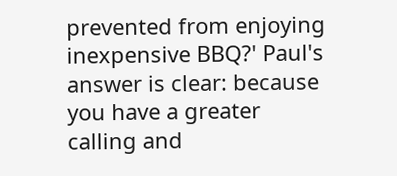prevented from enjoying inexpensive BBQ?' Paul's answer is clear: because you have a greater calling and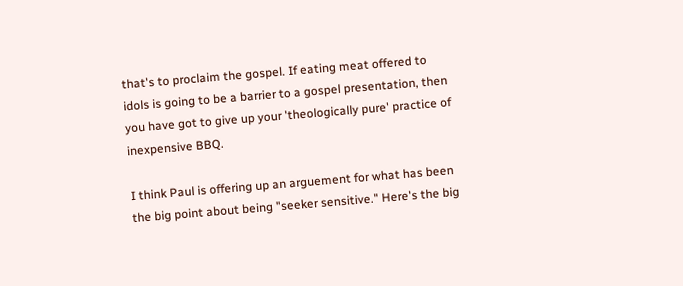that's to proclaim the gospel. If eating meat offered to idols is going to be a barrier to a gospel presentation, then you have got to give up your 'theologically pure' practice of inexpensive BBQ.

I think Paul is offering up an arguement for what has been the big point about being "seeker sensitive." Here's the big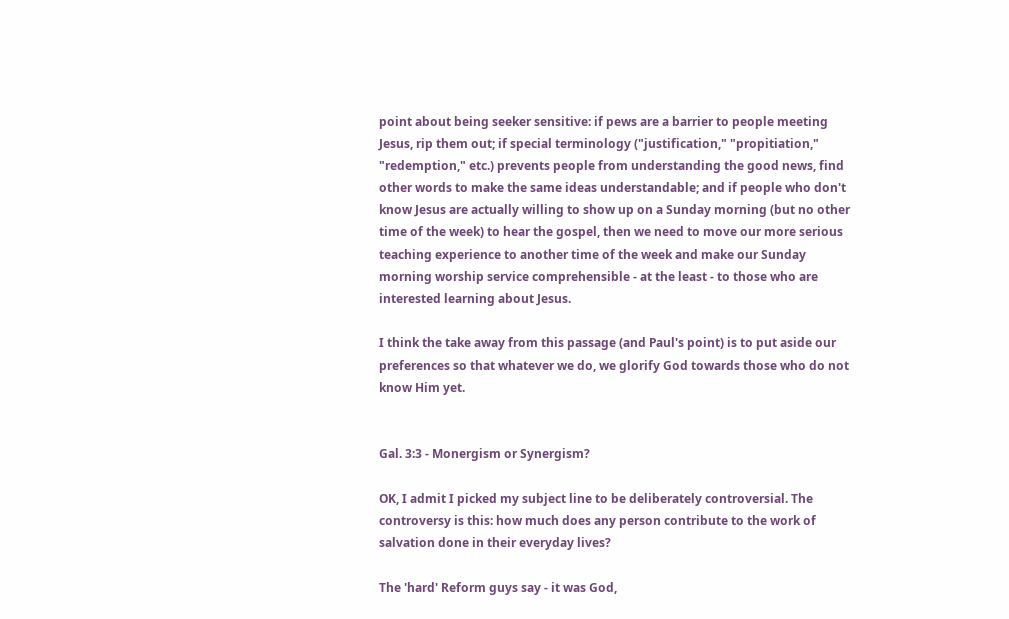point about being seeker sensitive: if pews are a barrier to people meeting Jesus, rip them out; if special terminology ("justification," "propitiation," "redemption," etc.) prevents people from understanding the good news, find other words to make the same ideas understandable; and if people who don't know Jesus are actually willing to show up on a Sunday morning (but no other time of the week) to hear the gospel, then we need to move our more serious teaching experience to another time of the week and make our Sunday morning worship service comprehensible - at the least - to those who are interested learning about Jesus.

I think the take away from this passage (and Paul's point) is to put aside our preferences so that whatever we do, we glorify God towards those who do not know Him yet.


Gal. 3:3 - Monergism or Synergism?

OK, I admit I picked my subject line to be deliberately controversial. The controversy is this: how much does any person contribute to the work of salvation done in their everyday lives?

The 'hard' Reform guys say - it was God,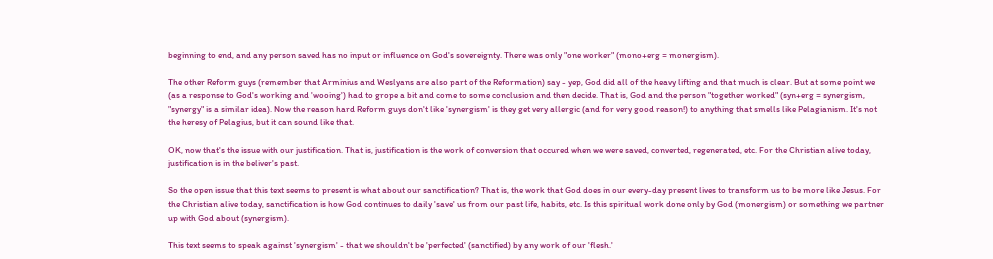beginning to end, and any person saved has no input or influence on God's sovereignty. There was only "one worker" (mono+erg = monergism).

The other Reform guys (remember that Arminius and Weslyans are also part of the Reformation) say - yep, God did all of the heavy lifting and that much is clear. But at some point we (as a response to God's working and 'wooing') had to grope a bit and come to some conclusion and then decide. That is, God and the person "together worked" (syn+erg = synergism, "synergy" is a similar idea). Now the reason hard Reform guys don't like 'synergism' is they get very allergic (and for very good reason!) to anything that smells like Pelagianism. It's not the heresy of Pelagius, but it can sound like that.

OK, now that's the issue with our justification. That is, justification is the work of conversion that occured when we were saved, converted, regenerated, etc. For the Christian alive today, justification is in the beliver's past.

So the open issue that this text seems to present is what about our sanctification? That is, the work that God does in our every-day present lives to transform us to be more like Jesus. For the Christian alive today, sanctification is how God continues to daily 'save' us from our past life, habits, etc. Is this spiritual work done only by God (monergism) or something we partner up with God about (synergism).

This text seems to speak against 'synergism' - that we shouldn't be 'perfected' (sanctified) by any work of our 'flesh.'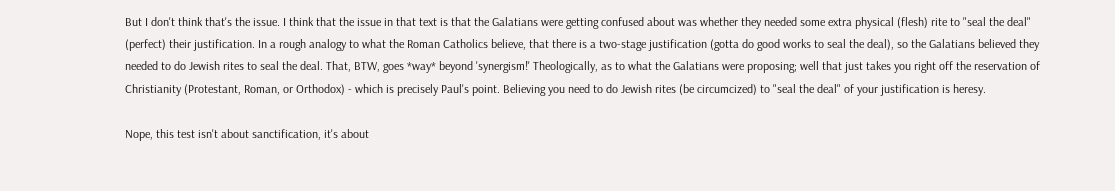But I don't think that's the issue. I think that the issue in that text is that the Galatians were getting confused about was whether they needed some extra physical (flesh) rite to "seal the deal" (perfect) their justification. In a rough analogy to what the Roman Catholics believe, that there is a two-stage justification (gotta do good works to seal the deal), so the Galatians believed they needed to do Jewish rites to seal the deal. That, BTW, goes *way* beyond 'synergism!' Theologically, as to what the Galatians were proposing; well that just takes you right off the reservation of Christianity (Protestant, Roman, or Orthodox) - which is precisely Paul's point. Believing you need to do Jewish rites (be circumcized) to "seal the deal" of your justification is heresy.

Nope, this test isn't about sanctification, it's about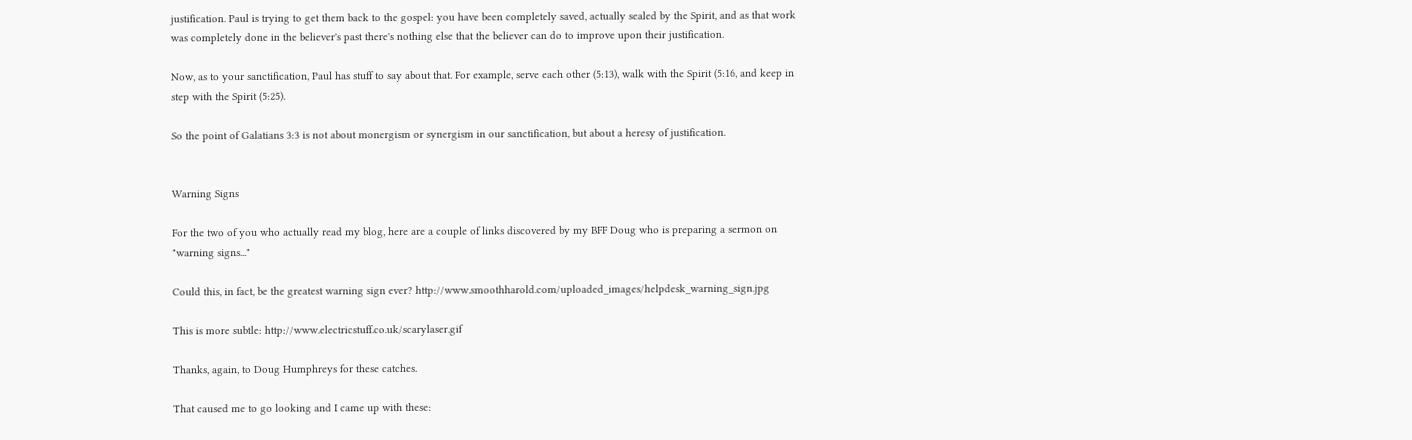justification. Paul is trying to get them back to the gospel: you have been completely saved, actually sealed by the Spirit, and as that work was completely done in the believer's past there's nothing else that the believer can do to improve upon their justification.

Now, as to your sanctification, Paul has stuff to say about that. For example, serve each other (5:13), walk with the Spirit (5:16, and keep in step with the Spirit (5:25).

So the point of Galatians 3:3 is not about monergism or synergism in our sanctification, but about a heresy of justification.


Warning Signs

For the two of you who actually read my blog, here are a couple of links discovered by my BFF Doug who is preparing a sermon on "warning signs..."

Could this, in fact, be the greatest warning sign ever? http://www.smoothharold.com/uploaded_images/helpdesk_warning_sign.jpg

This is more subtle: http://www.electricstuff.co.uk/scarylaser.gif

Thanks, again, to Doug Humphreys for these catches.

That caused me to go looking and I came up with these: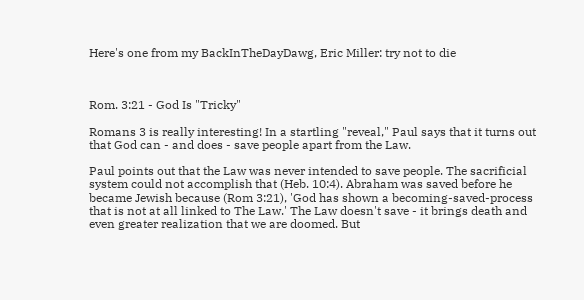Here's one from my BackInTheDayDawg, Eric Miller: try not to die



Rom. 3:21 - God Is "Tricky"

Romans 3 is really interesting! In a startling "reveal," Paul says that it turns out that God can - and does - save people apart from the Law.

Paul points out that the Law was never intended to save people. The sacrificial system could not accomplish that (Heb. 10:4). Abraham was saved before he became Jewish because (Rom 3:21), 'God has shown a becoming-saved-process that is not at all linked to The Law.' The Law doesn't save - it brings death and even greater realization that we are doomed. But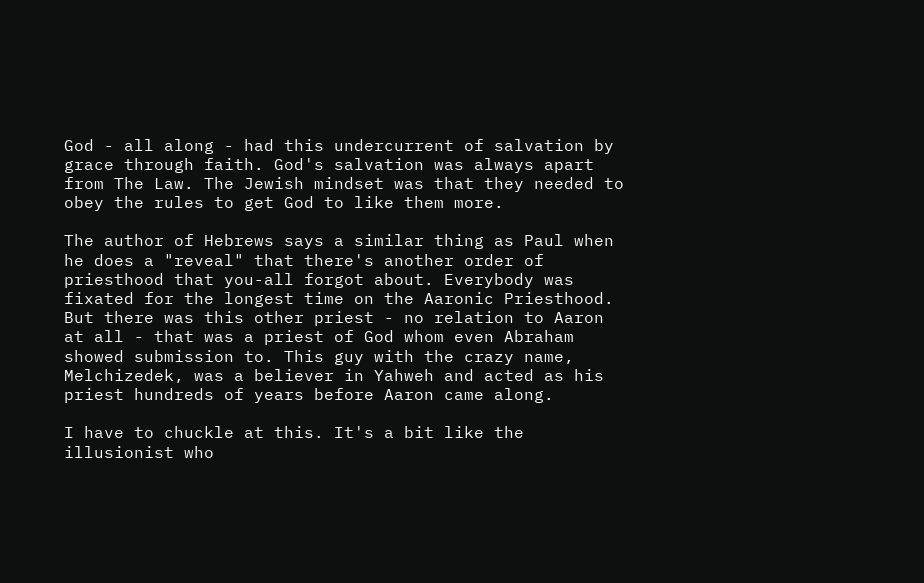God - all along - had this undercurrent of salvation by grace through faith. God's salvation was always apart from The Law. The Jewish mindset was that they needed to obey the rules to get God to like them more.

The author of Hebrews says a similar thing as Paul when he does a "reveal" that there's another order of priesthood that you-all forgot about. Everybody was fixated for the longest time on the Aaronic Priesthood. But there was this other priest - no relation to Aaron at all - that was a priest of God whom even Abraham showed submission to. This guy with the crazy name, Melchizedek, was a believer in Yahweh and acted as his priest hundreds of years before Aaron came along.

I have to chuckle at this. It's a bit like the illusionist who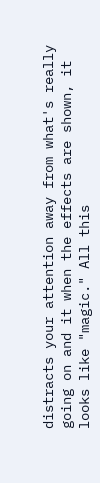distracts your attention away from what's really going on and it when the effects are shown, it looks like "magic." All this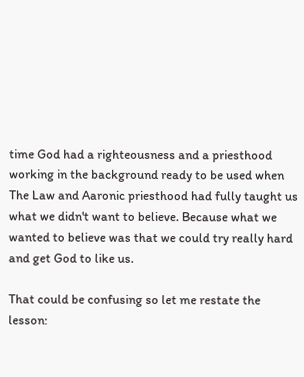time God had a righteousness and a priesthood working in the background ready to be used when The Law and Aaronic priesthood had fully taught us what we didn't want to believe. Because what we wanted to believe was that we could try really hard and get God to like us.

That could be confusing so let me restate the lesson: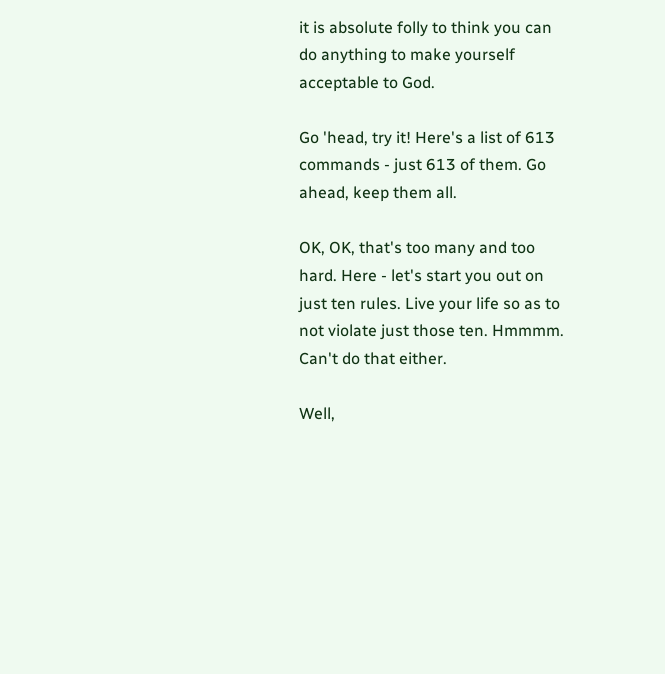it is absolute folly to think you can do anything to make yourself acceptable to God.

Go 'head, try it! Here's a list of 613 commands - just 613 of them. Go ahead, keep them all.

OK, OK, that's too many and too hard. Here - let's start you out on just ten rules. Live your life so as to not violate just those ten. Hmmmm. Can't do that either.

Well,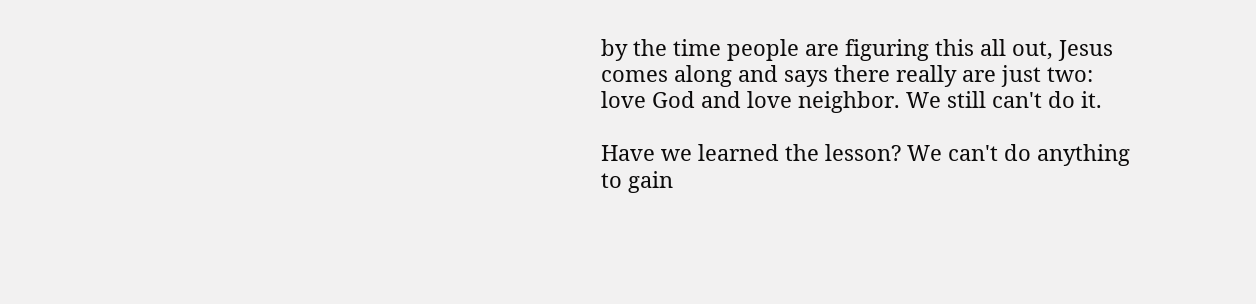by the time people are figuring this all out, Jesus comes along and says there really are just two: love God and love neighbor. We still can't do it.

Have we learned the lesson? We can't do anything to gain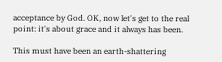acceptance by God. OK, now let's get to the real point: it's about grace and it always has been.

This must have been an earth-shattering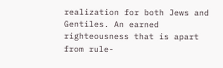realization for both Jews and Gentiles. An earned righteousness that is apart from rule-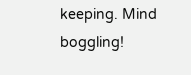keeping. Mind boggling!